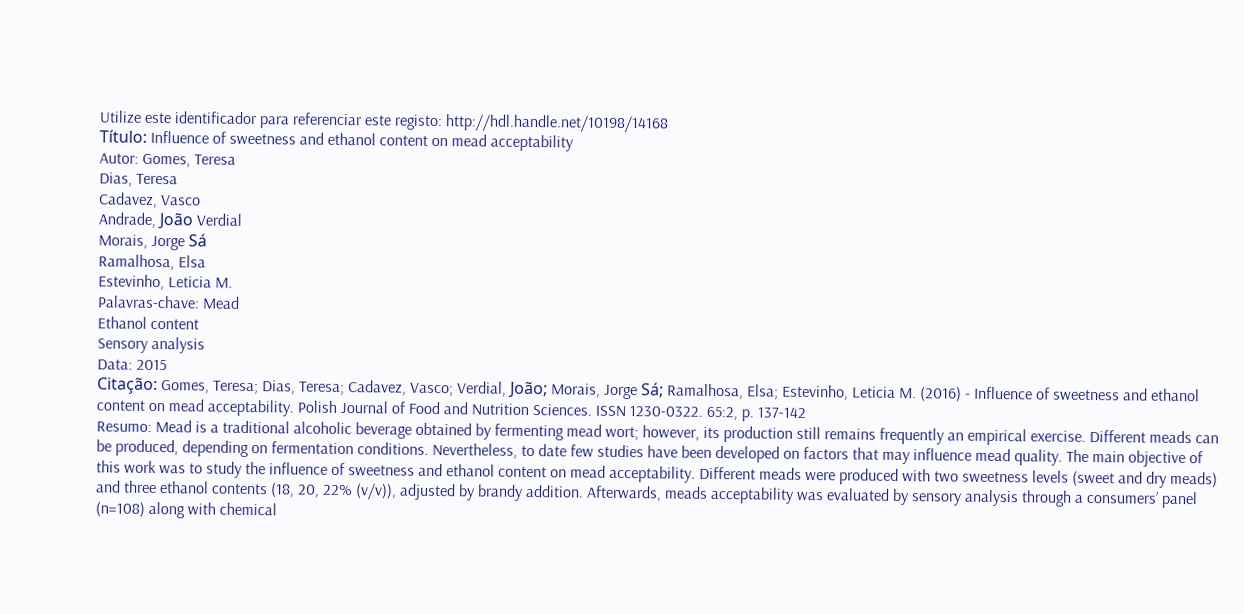Utilize este identificador para referenciar este registo: http://hdl.handle.net/10198/14168
Título: Influence of sweetness and ethanol content on mead acceptability
Autor: Gomes, Teresa
Dias, Teresa
Cadavez, Vasco
Andrade, João Verdial
Morais, Jorge Sá
Ramalhosa, Elsa
Estevinho, Leticia M.
Palavras-chave: Mead
Ethanol content
Sensory analysis
Data: 2015
Citação: Gomes, Teresa; Dias, Teresa; Cadavez, Vasco; Verdial, João; Morais, Jorge Sá; Ramalhosa, Elsa; Estevinho, Leticia M. (2016) - Influence of sweetness and ethanol content on mead acceptability. Polish Journal of Food and Nutrition Sciences. ISSN 1230-0322. 65:2, p. 137-142
Resumo: Mead is a traditional alcoholic beverage obtained by fermenting mead wort; however, its production still remains frequently an empirical exercise. Different meads can be produced, depending on fermentation conditions. Nevertheless, to date few studies have been developed on factors that may influence mead quality. The main objective of this work was to study the influence of sweetness and ethanol content on mead acceptability. Different meads were produced with two sweetness levels (sweet and dry meads) and three ethanol contents (18, 20, 22% (v/v)), adjusted by brandy addition. Afterwards, meads acceptability was evaluated by sensory analysis through a consumers’ panel (n=108) along with chemical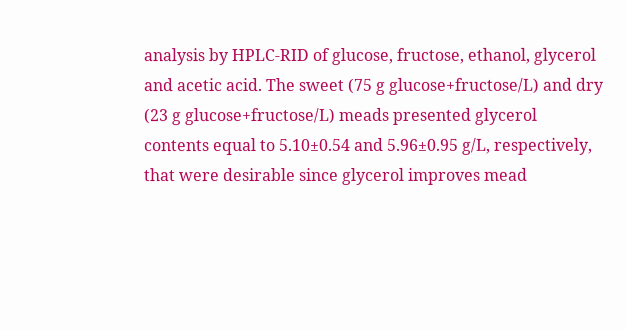analysis by HPLC-RID of glucose, fructose, ethanol, glycerol and acetic acid. The sweet (75 g glucose+fructose/L) and dry (23 g glucose+fructose/L) meads presented glycerol contents equal to 5.10±0.54 and 5.96±0.95 g/L, respectively, that were desirable since glycerol improves mead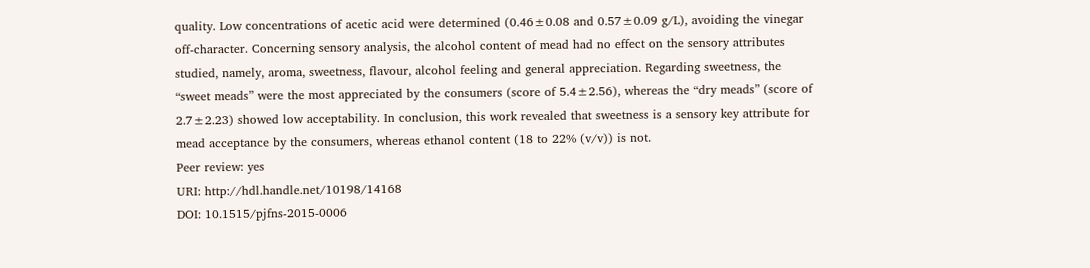quality. Low concentrations of acetic acid were determined (0.46±0.08 and 0.57±0.09 g/L), avoiding the vinegar off-character. Concerning sensory analysis, the alcohol content of mead had no effect on the sensory attributes studied, namely, aroma, sweetness, flavour, alcohol feeling and general appreciation. Regarding sweetness, the “sweet meads” were the most appreciated by the consumers (score of 5.4±2.56), whereas the “dry meads” (score of 2.7±2.23) showed low acceptability. In conclusion, this work revealed that sweetness is a sensory key attribute for mead acceptance by the consumers, whereas ethanol content (18 to 22% (v/v)) is not.
Peer review: yes
URI: http://hdl.handle.net/10198/14168
DOI: 10.1515/pjfns-2015-0006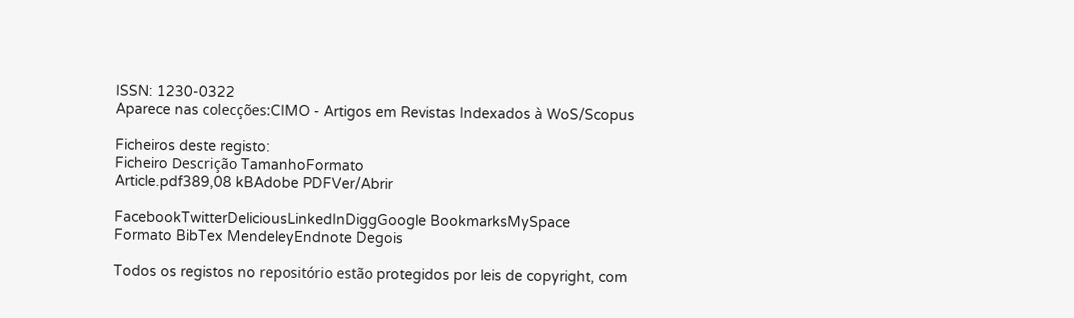ISSN: 1230-0322
Aparece nas colecções:CIMO - Artigos em Revistas Indexados à WoS/Scopus

Ficheiros deste registo:
Ficheiro Descrição TamanhoFormato
Article.pdf389,08 kBAdobe PDFVer/Abrir

FacebookTwitterDeliciousLinkedInDiggGoogle BookmarksMySpace
Formato BibTex MendeleyEndnote Degois

Todos os registos no repositório estão protegidos por leis de copyright, com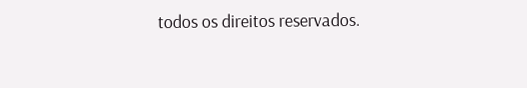todos os direitos reservados.